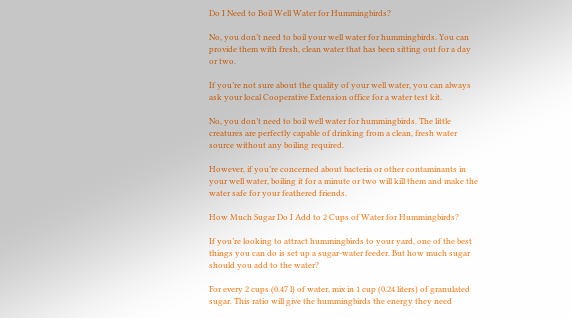Do I Need to Boil Well Water for Hummingbirds?

No, you don’t need to boil your well water for hummingbirds. You can provide them with fresh, clean water that has been sitting out for a day or two.

If you’re not sure about the quality of your well water, you can always ask your local Cooperative Extension office for a water test kit.

No, you don’t need to boil well water for hummingbirds. The little creatures are perfectly capable of drinking from a clean, fresh water source without any boiling required.

However, if you’re concerned about bacteria or other contaminants in your well water, boiling it for a minute or two will kill them and make the water safe for your feathered friends.

How Much Sugar Do I Add to 2 Cups of Water for Hummingbirds?

If you’re looking to attract hummingbirds to your yard, one of the best things you can do is set up a sugar-water feeder. But how much sugar should you add to the water?

For every 2 cups (0.47 l) of water, mix in 1 cup (0.24 liters) of granulated sugar. This ratio will give the hummingbirds the energy they need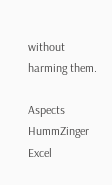without harming them.

Aspects HummZinger Excel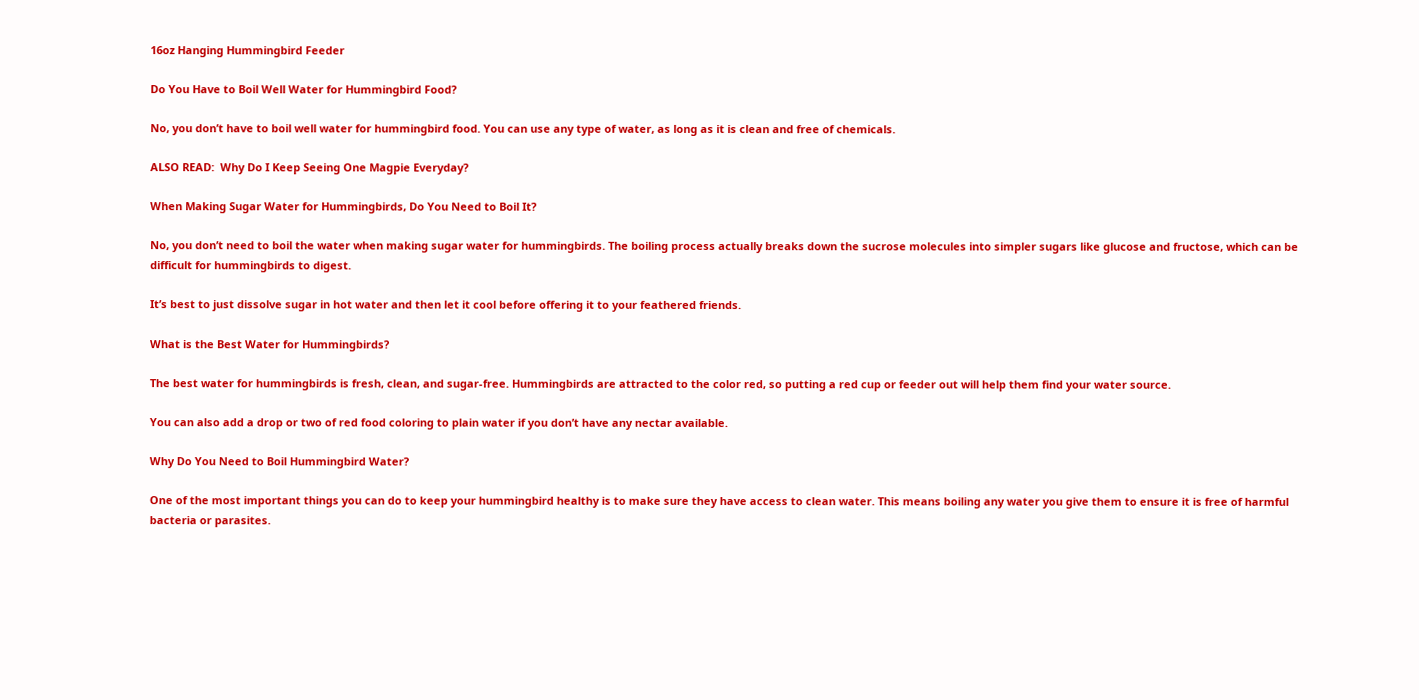16oz Hanging Hummingbird Feeder

Do You Have to Boil Well Water for Hummingbird Food?

No, you don’t have to boil well water for hummingbird food. You can use any type of water, as long as it is clean and free of chemicals.

ALSO READ:  Why Do I Keep Seeing One Magpie Everyday?

When Making Sugar Water for Hummingbirds, Do You Need to Boil It?

No, you don’t need to boil the water when making sugar water for hummingbirds. The boiling process actually breaks down the sucrose molecules into simpler sugars like glucose and fructose, which can be difficult for hummingbirds to digest.

It’s best to just dissolve sugar in hot water and then let it cool before offering it to your feathered friends.

What is the Best Water for Hummingbirds?

The best water for hummingbirds is fresh, clean, and sugar-free. Hummingbirds are attracted to the color red, so putting a red cup or feeder out will help them find your water source.

You can also add a drop or two of red food coloring to plain water if you don’t have any nectar available.

Why Do You Need to Boil Hummingbird Water?

One of the most important things you can do to keep your hummingbird healthy is to make sure they have access to clean water. This means boiling any water you give them to ensure it is free of harmful bacteria or parasites.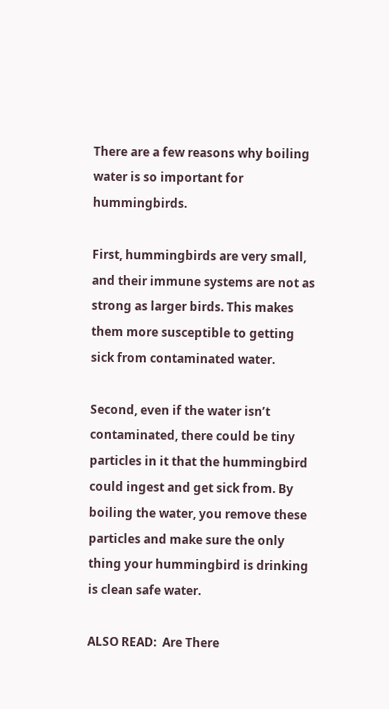There are a few reasons why boiling water is so important for hummingbirds.

First, hummingbirds are very small, and their immune systems are not as strong as larger birds. This makes them more susceptible to getting sick from contaminated water.

Second, even if the water isn’t contaminated, there could be tiny particles in it that the hummingbird could ingest and get sick from. By boiling the water, you remove these particles and make sure the only thing your hummingbird is drinking is clean safe water.

ALSO READ:  Are There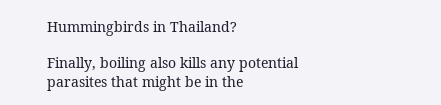Hummingbirds in Thailand?

Finally, boiling also kills any potential parasites that might be in the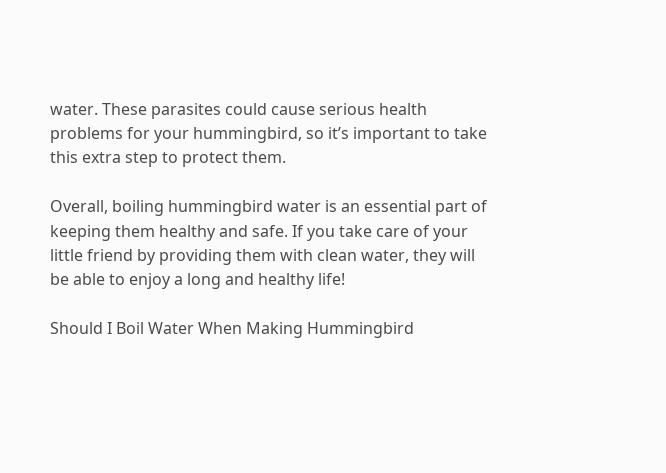water. These parasites could cause serious health problems for your hummingbird, so it’s important to take this extra step to protect them.

Overall, boiling hummingbird water is an essential part of keeping them healthy and safe. If you take care of your little friend by providing them with clean water, they will be able to enjoy a long and healthy life!

Should I Boil Water When Making Hummingbird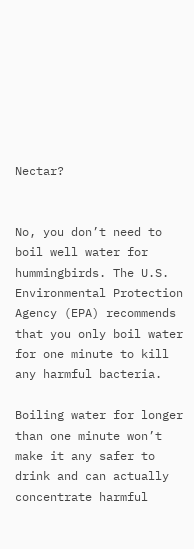Nectar?


No, you don’t need to boil well water for hummingbirds. The U.S. Environmental Protection Agency (EPA) recommends that you only boil water for one minute to kill any harmful bacteria.

Boiling water for longer than one minute won’t make it any safer to drink and can actually concentrate harmful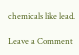chemicals like lead.

Leave a Comment